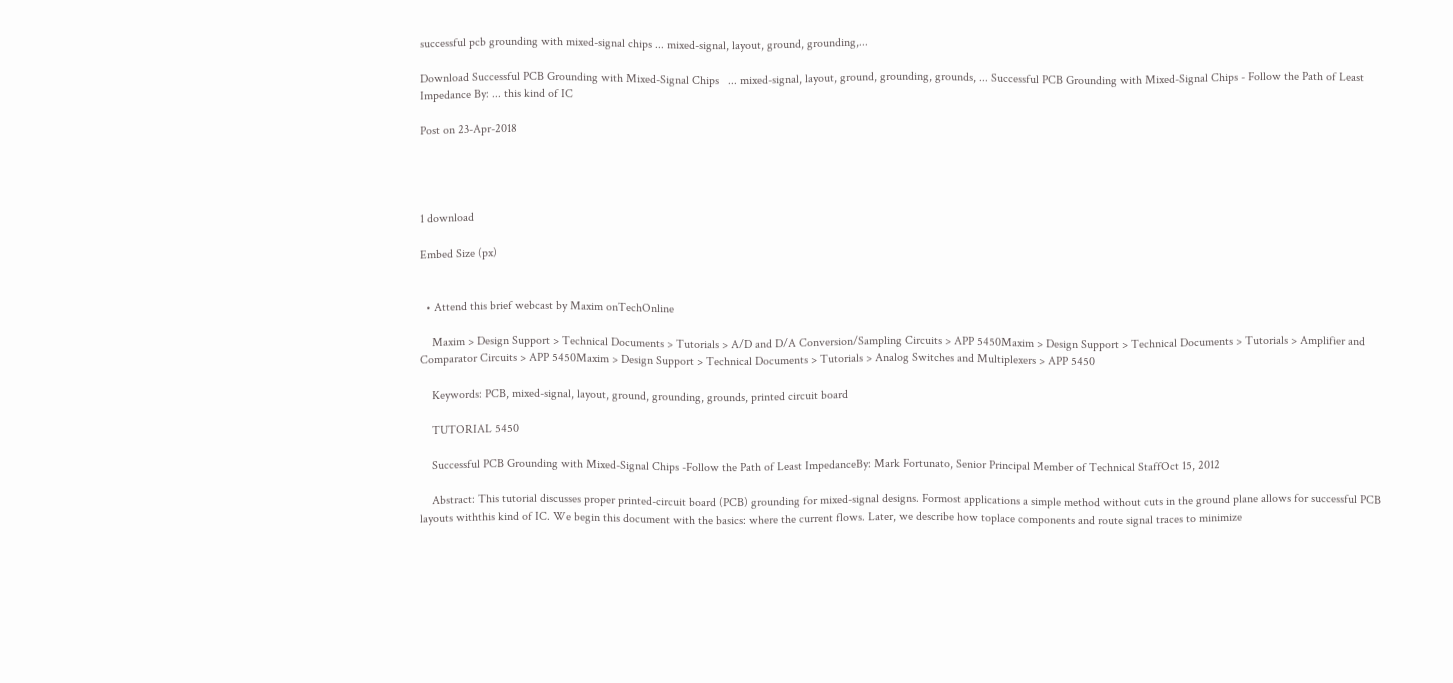successful pcb grounding with mixed-signal chips ... mixed-signal, layout, ground, grounding,...

Download Successful PCB Grounding with Mixed-Signal Chips   ... mixed-signal, layout, ground, grounding, grounds, ... Successful PCB Grounding with Mixed-Signal Chips - Follow the Path of Least Impedance By: ... this kind of IC

Post on 23-Apr-2018




1 download

Embed Size (px)


  • Attend this brief webcast by Maxim onTechOnline

    Maxim > Design Support > Technical Documents > Tutorials > A/D and D/A Conversion/Sampling Circuits > APP 5450Maxim > Design Support > Technical Documents > Tutorials > Amplifier and Comparator Circuits > APP 5450Maxim > Design Support > Technical Documents > Tutorials > Analog Switches and Multiplexers > APP 5450

    Keywords: PCB, mixed-signal, layout, ground, grounding, grounds, printed circuit board

    TUTORIAL 5450

    Successful PCB Grounding with Mixed-Signal Chips -Follow the Path of Least ImpedanceBy: Mark Fortunato, Senior Principal Member of Technical StaffOct 15, 2012

    Abstract: This tutorial discusses proper printed-circuit board (PCB) grounding for mixed-signal designs. Formost applications a simple method without cuts in the ground plane allows for successful PCB layouts withthis kind of IC. We begin this document with the basics: where the current flows. Later, we describe how toplace components and route signal traces to minimize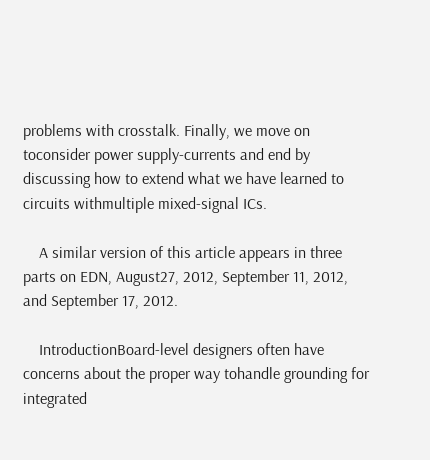problems with crosstalk. Finally, we move on toconsider power supply-currents and end by discussing how to extend what we have learned to circuits withmultiple mixed-signal ICs.

    A similar version of this article appears in three parts on EDN, August27, 2012, September 11, 2012, and September 17, 2012.

    IntroductionBoard-level designers often have concerns about the proper way tohandle grounding for integrated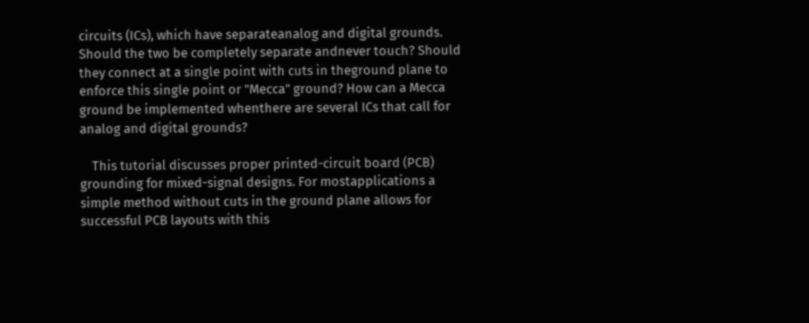circuits (ICs), which have separateanalog and digital grounds. Should the two be completely separate andnever touch? Should they connect at a single point with cuts in theground plane to enforce this single point or "Mecca" ground? How can a Mecca ground be implemented whenthere are several ICs that call for analog and digital grounds?

    This tutorial discusses proper printed-circuit board (PCB) grounding for mixed-signal designs. For mostapplications a simple method without cuts in the ground plane allows for successful PCB layouts with this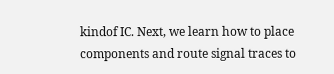kindof IC. Next, we learn how to place components and route signal traces to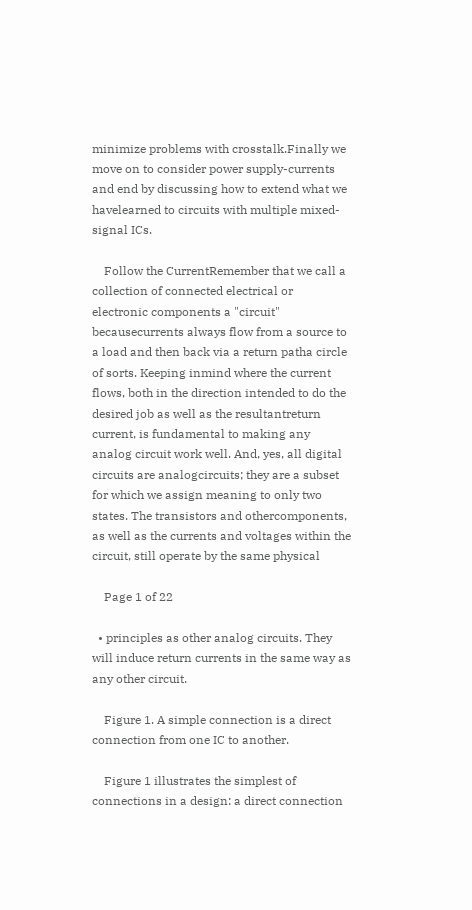minimize problems with crosstalk.Finally we move on to consider power supply-currents and end by discussing how to extend what we havelearned to circuits with multiple mixed-signal ICs.

    Follow the CurrentRemember that we call a collection of connected electrical or electronic components a "circuit" becausecurrents always flow from a source to a load and then back via a return patha circle of sorts. Keeping inmind where the current flows, both in the direction intended to do the desired job as well as the resultantreturn current, is fundamental to making any analog circuit work well. And, yes, all digital circuits are analogcircuits; they are a subset for which we assign meaning to only two states. The transistors and othercomponents, as well as the currents and voltages within the circuit, still operate by the same physical

    Page 1 of 22

  • principles as other analog circuits. They will induce return currents in the same way as any other circuit.

    Figure 1. A simple connection is a direct connection from one IC to another.

    Figure 1 illustrates the simplest of connections in a design: a direct connection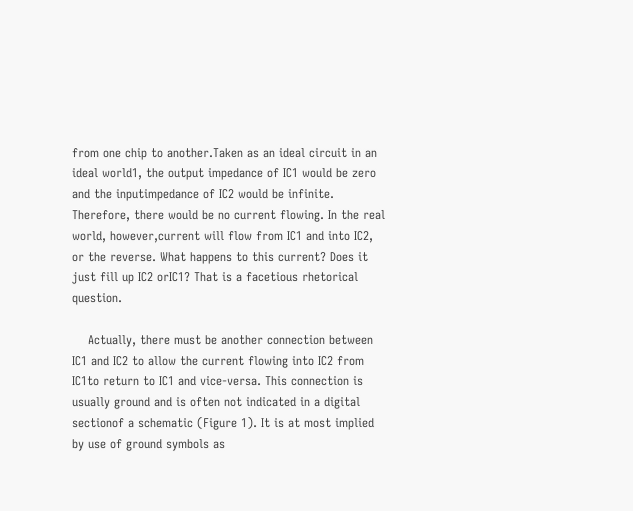from one chip to another.Taken as an ideal circuit in an ideal world1, the output impedance of IC1 would be zero and the inputimpedance of IC2 would be infinite. Therefore, there would be no current flowing. In the real world, however,current will flow from IC1 and into IC2, or the reverse. What happens to this current? Does it just fill up IC2 orIC1? That is a facetious rhetorical question.

    Actually, there must be another connection between IC1 and IC2 to allow the current flowing into IC2 from IC1to return to IC1 and vice-versa. This connection is usually ground and is often not indicated in a digital sectionof a schematic (Figure 1). It is at most implied by use of ground symbols as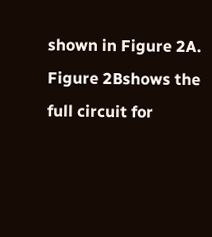shown in Figure 2A. Figure 2Bshows the full circuit for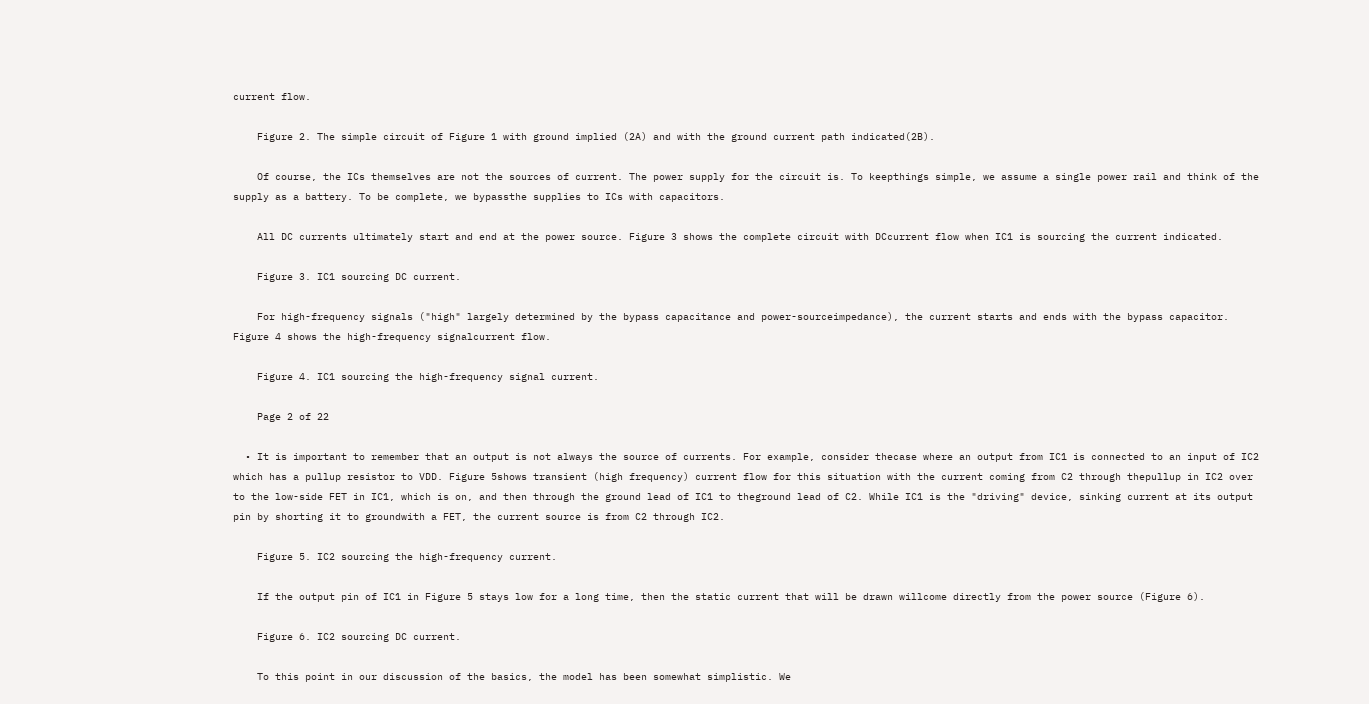current flow.

    Figure 2. The simple circuit of Figure 1 with ground implied (2A) and with the ground current path indicated(2B).

    Of course, the ICs themselves are not the sources of current. The power supply for the circuit is. To keepthings simple, we assume a single power rail and think of the supply as a battery. To be complete, we bypassthe supplies to ICs with capacitors.

    All DC currents ultimately start and end at the power source. Figure 3 shows the complete circuit with DCcurrent flow when IC1 is sourcing the current indicated.

    Figure 3. IC1 sourcing DC current.

    For high-frequency signals ("high" largely determined by the bypass capacitance and power-sourceimpedance), the current starts and ends with the bypass capacitor. Figure 4 shows the high-frequency signalcurrent flow.

    Figure 4. IC1 sourcing the high-frequency signal current.

    Page 2 of 22

  • It is important to remember that an output is not always the source of currents. For example, consider thecase where an output from IC1 is connected to an input of IC2 which has a pullup resistor to VDD. Figure 5shows transient (high frequency) current flow for this situation with the current coming from C2 through thepullup in IC2 over to the low-side FET in IC1, which is on, and then through the ground lead of IC1 to theground lead of C2. While IC1 is the "driving" device, sinking current at its output pin by shorting it to groundwith a FET, the current source is from C2 through IC2.

    Figure 5. IC2 sourcing the high-frequency current.

    If the output pin of IC1 in Figure 5 stays low for a long time, then the static current that will be drawn willcome directly from the power source (Figure 6).

    Figure 6. IC2 sourcing DC current.

    To this point in our discussion of the basics, the model has been somewhat simplistic. We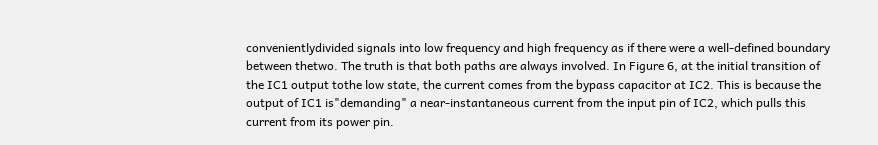convenientlydivided signals into low frequency and high frequency as if there were a well-defined boundary between thetwo. The truth is that both paths are always involved. In Figure 6, at the initial transition of the IC1 output tothe low state, the current comes from the bypass capacitor at IC2. This is because the output of IC1 is"demanding" a near-instantaneous current from the input pin of IC2, which pulls this current from its power pin.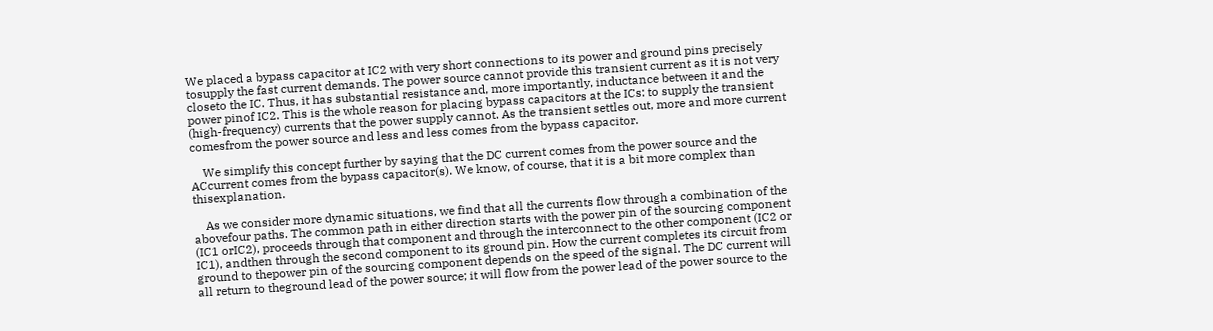We placed a bypass capacitor at IC2 with very short connections to its power and ground pins precisely tosupply the fast current demands. The power source cannot provide this transient current as it is not very closeto the IC. Thus, it has substantial resistance and, more importantly, inductance between it and the power pinof IC2. This is the whole reason for placing bypass capacitors at the ICs: to supply the transient (high-frequency) currents that the power supply cannot. As the transient settles out, more and more current comesfrom the power source and less and less comes from the bypass capacitor.

    We simplify this concept further by saying that the DC current comes from the power source and the ACcurrent comes from the bypass capacitor(s). We know, of course, that it is a bit more complex than thisexplanation.

    As we consider more dynamic situations, we find that all the currents flow through a combination of the abovefour paths. The common path in either direction starts with the power pin of the sourcing component (IC1 orIC2), proceeds through that component and through the interconnect to the other component (IC2 or IC1), andthen through the second component to its ground pin. How the current completes its circuit from ground to thepower pin of the sourcing component depends on the speed of the signal. The DC current will all return to theground lead of the power source; it will flow from the power lead of the power source to the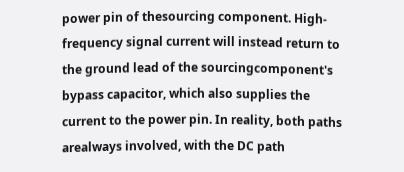power pin of thesourcing component. High-frequency signal current will instead return to the ground lead of the sourcingcomponent's bypass capacitor, which also supplies the current to the power pin. In reality, both paths arealways involved, with the DC path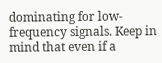dominating for low-frequency signals. Keep in mind that even if a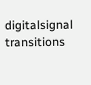digitalsignal transitions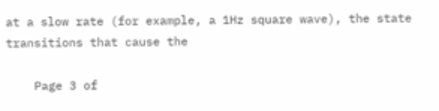at a slow rate (for example, a 1Hz square wave), the state transitions that cause the

    Page 3 of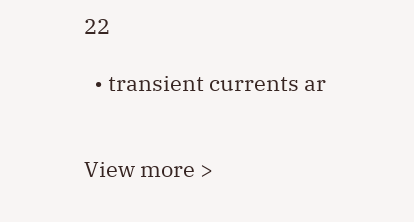22

  • transient currents ar


View more >